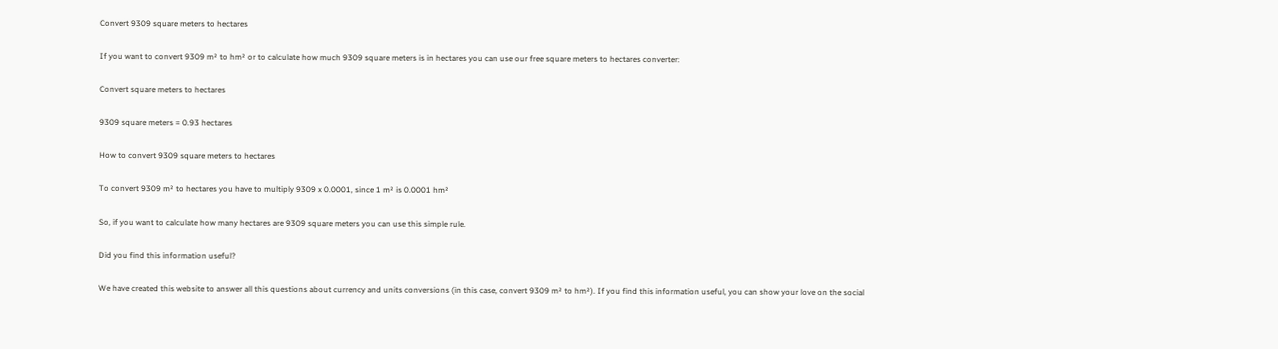Convert 9309 square meters to hectares

If you want to convert 9309 m² to hm² or to calculate how much 9309 square meters is in hectares you can use our free square meters to hectares converter:

Convert square meters to hectares

9309 square meters = 0.93 hectares

How to convert 9309 square meters to hectares

To convert 9309 m² to hectares you have to multiply 9309 x 0.0001, since 1 m² is 0.0001 hm²

So, if you want to calculate how many hectares are 9309 square meters you can use this simple rule.

Did you find this information useful?

We have created this website to answer all this questions about currency and units conversions (in this case, convert 9309 m² to hm²). If you find this information useful, you can show your love on the social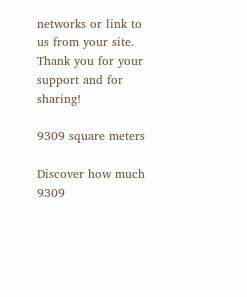networks or link to us from your site. Thank you for your support and for sharing!

9309 square meters

Discover how much 9309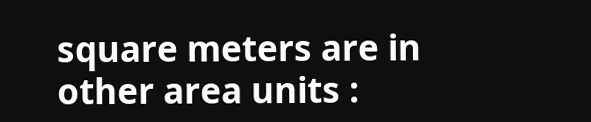square meters are in other area units :